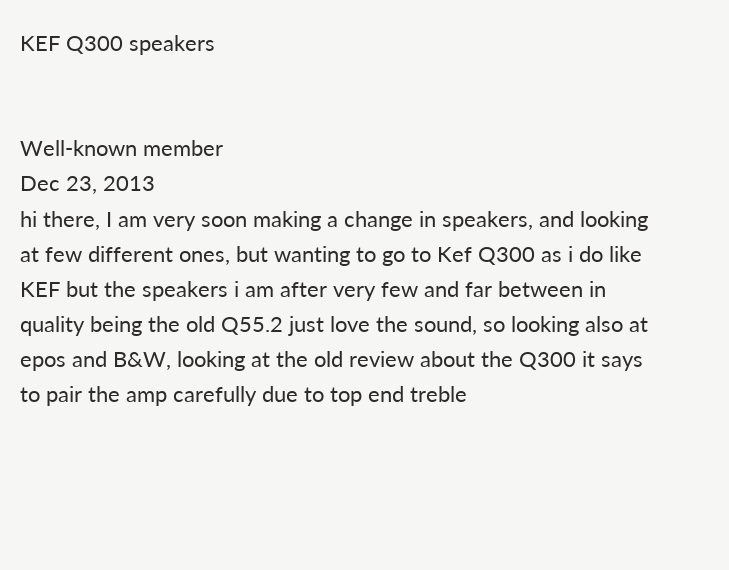KEF Q300 speakers


Well-known member
Dec 23, 2013
hi there, I am very soon making a change in speakers, and looking at few different ones, but wanting to go to Kef Q300 as i do like KEF but the speakers i am after very few and far between in quality being the old Q55.2 just love the sound, so looking also at epos and B&W, looking at the old review about the Q300 it says to pair the amp carefully due to top end treble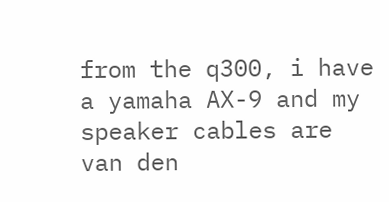from the q300, i have a yamaha AX-9 and my speaker cables are van den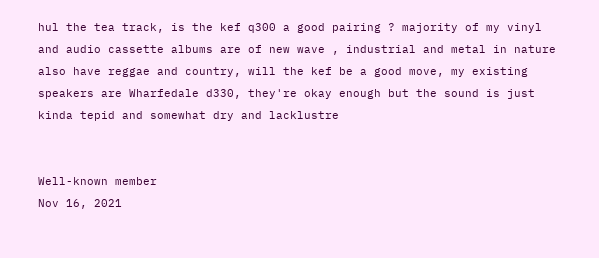hul the tea track, is the kef q300 a good pairing ? majority of my vinyl and audio cassette albums are of new wave , industrial and metal in nature also have reggae and country, will the kef be a good move, my existing speakers are Wharfedale d330, they're okay enough but the sound is just kinda tepid and somewhat dry and lacklustre


Well-known member
Nov 16, 2021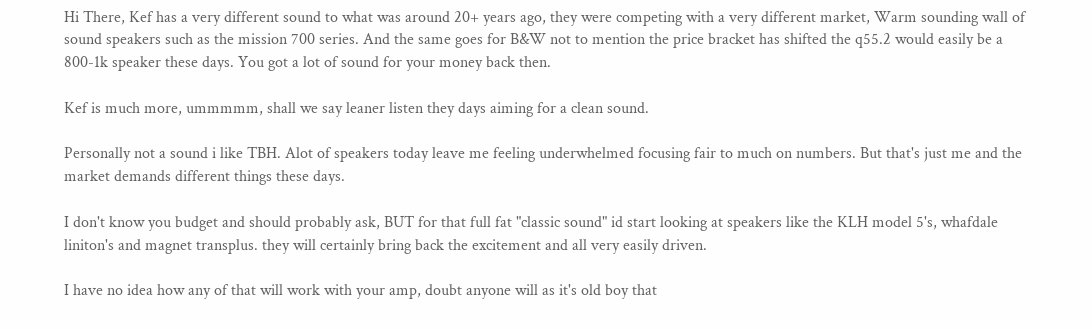Hi There, Kef has a very different sound to what was around 20+ years ago, they were competing with a very different market, Warm sounding wall of sound speakers such as the mission 700 series. And the same goes for B&W not to mention the price bracket has shifted the q55.2 would easily be a 800-1k speaker these days. You got a lot of sound for your money back then.

Kef is much more, ummmmm, shall we say leaner listen they days aiming for a clean sound.

Personally not a sound i like TBH. Alot of speakers today leave me feeling underwhelmed focusing fair to much on numbers. But that's just me and the market demands different things these days.

I don't know you budget and should probably ask, BUT for that full fat "classic sound" id start looking at speakers like the KLH model 5's, whafdale liniton's and magnet transplus. they will certainly bring back the excitement and all very easily driven.

I have no idea how any of that will work with your amp, doubt anyone will as it's old boy that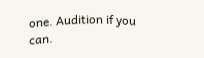one. Audition if you can.